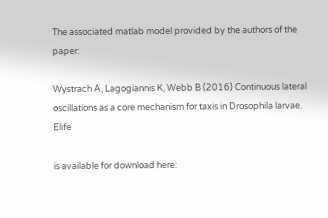The associated matlab model provided by the authors of the paper:

Wystrach A, Lagogiannis K, Webb B (2016) Continuous lateral
oscillations as a core mechanism for taxis in Drosophila larvae. Elife

is available for download here: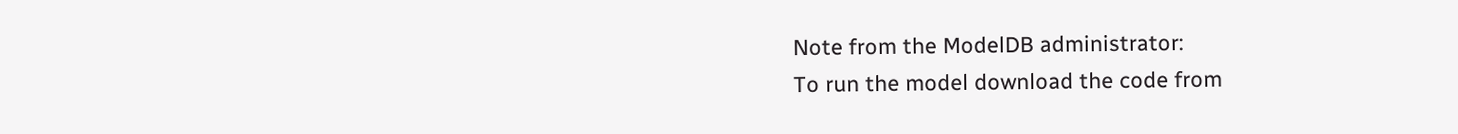Note from the ModelDB administrator:
To run the model download the code from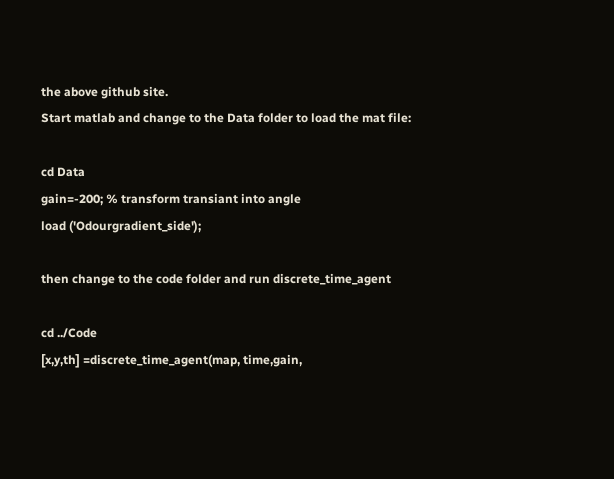the above github site.
Start matlab and change to the Data folder to load the mat file:

cd Data
gain=-200; % transform transiant into angle
load ('Odourgradient_side');

then change to the code folder and run discrete_time_agent

cd ../Code
[x,y,th] =discrete_time_agent(map, time,gain,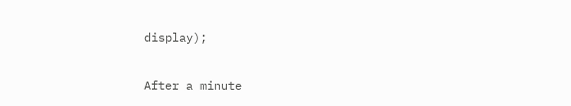display);

After a minute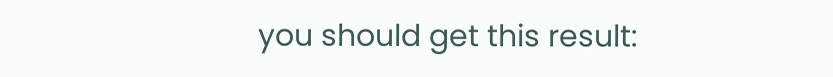you should get this result: